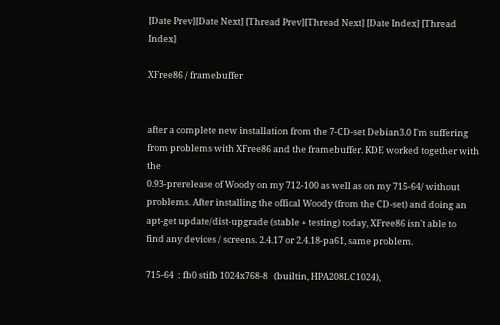[Date Prev][Date Next] [Thread Prev][Thread Next] [Date Index] [Thread Index]

XFree86 / framebuffer


after a complete new installation from the 7-CD-set Debian3.0 I'm suffering
from problems with XFree86 and the framebuffer. KDE worked together with the
0.93-prerelease of Woody on my 712-100 as well as on my 715-64/ without
problems. After installing the offical Woody (from the CD-set) and doing an
apt-get update/dist-upgrade (stable + testing) today, XFree86 isn't able to
find any devices / screens. 2.4.17 or 2.4.18-pa61, same problem.

715-64  : fb0 stifb 1024x768-8   (builtin, HPA208LC1024),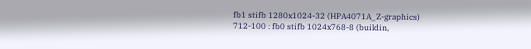fb1 stifb 1280x1024-32 (HPA4071A_Z-graphics)
712-100 : fb0 stifb 1024x768-8 (buildin,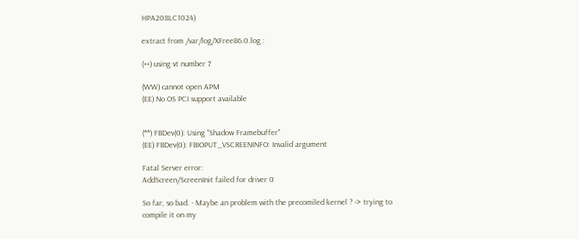HPA208LC1024)

extract from /var/log/XFree86.0.log :

(++) using vt number 7

(WW) cannot open APM
(EE) No OS PCI support available


(**) FBDev(0): Using "Shadow Framebuffer"
(EE) FBDev(0): FBIOPUT_VSCREENINFO: Invalid argument

Fatal Server error:
AddScreen/ScreenInit failed for driver 0

So far, so bad. - Maybe an problem with the precomiled kernel ? -> trying to
compile it on my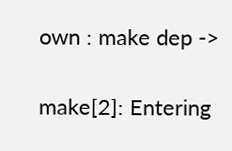own : make dep ->

make[2]: Entering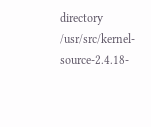directory /usr/src/kernel-source-2.4.18-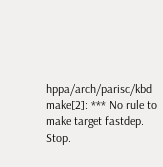hppa/arch/parisc/kbd
make[2]: *** No rule to make target fastdep. Stop.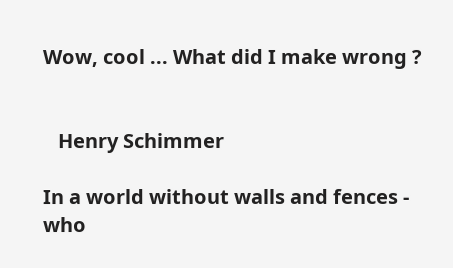Wow, cool ... What did I make wrong ?


   Henry Schimmer

In a world without walls and fences - who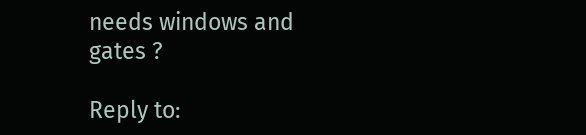needs windows and gates ?

Reply to: